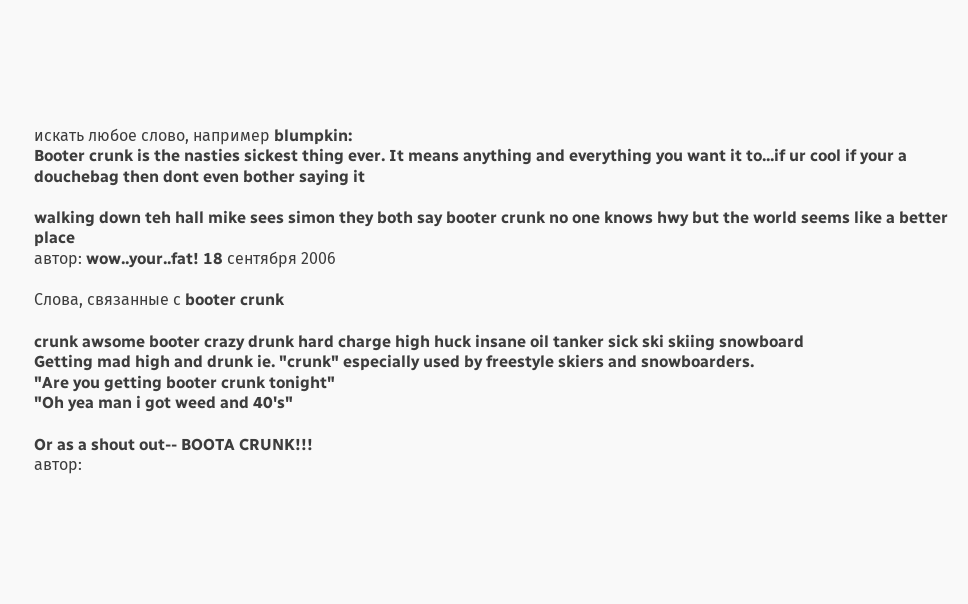искать любое слово, например blumpkin:
Booter crunk is the nasties sickest thing ever. It means anything and everything you want it to...if ur cool if your a douchebag then dont even bother saying it

walking down teh hall mike sees simon they both say booter crunk no one knows hwy but the world seems like a better place
автор: wow..your..fat! 18 сентября 2006

Слова, связанные с booter crunk

crunk awsome booter crazy drunk hard charge high huck insane oil tanker sick ski skiing snowboard
Getting mad high and drunk ie. "crunk" especially used by freestyle skiers and snowboarders.
"Are you getting booter crunk tonight"
"Oh yea man i got weed and 40's"

Or as a shout out-- BOOTA CRUNK!!!
автор: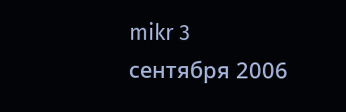mikr 3 сентября 2006